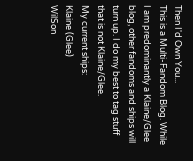Then I'd Own You...
This is a Multi-Fandom Blog. While I am predominantly a Klaine/Glee blog, other fandoms and ships will turn up. I do my best to tag stuff that is not Klaine/Glee.
My current ships:
Klaine (Glee)
WilSon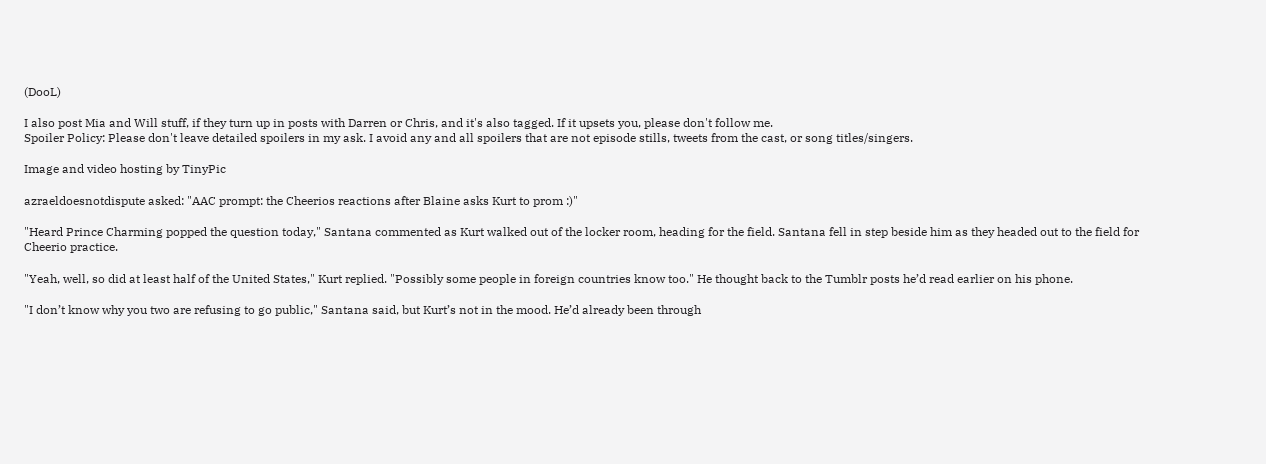(DooL)

I also post Mia and Will stuff, if they turn up in posts with Darren or Chris, and it's also tagged. If it upsets you, please don't follow me.
Spoiler Policy: Please don't leave detailed spoilers in my ask. I avoid any and all spoilers that are not episode stills, tweets from the cast, or song titles/singers.

Image and video hosting by TinyPic

azraeldoesnotdispute asked: "AAC prompt: the Cheerios reactions after Blaine asks Kurt to prom :)"

"Heard Prince Charming popped the question today," Santana commented as Kurt walked out of the locker room, heading for the field. Santana fell in step beside him as they headed out to the field for Cheerio practice.

"Yeah, well, so did at least half of the United States," Kurt replied. "Possibly some people in foreign countries know too." He thought back to the Tumblr posts he’d read earlier on his phone.

"I don’t know why you two are refusing to go public," Santana said, but Kurt’s not in the mood. He’d already been through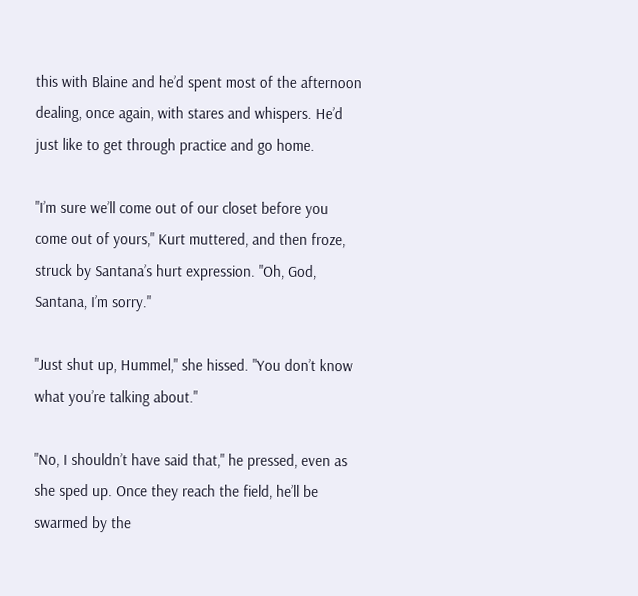this with Blaine and he’d spent most of the afternoon dealing, once again, with stares and whispers. He’d just like to get through practice and go home.

"I’m sure we’ll come out of our closet before you come out of yours," Kurt muttered, and then froze, struck by Santana’s hurt expression. "Oh, God, Santana, I’m sorry."

"Just shut up, Hummel," she hissed. "You don’t know what you’re talking about."

"No, I shouldn’t have said that," he pressed, even as she sped up. Once they reach the field, he’ll be swarmed by the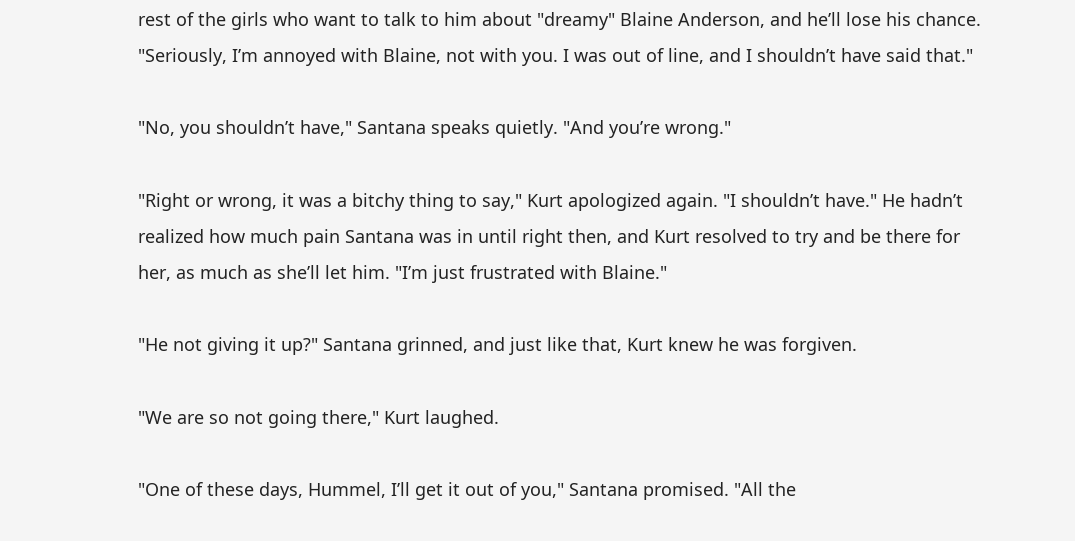rest of the girls who want to talk to him about "dreamy" Blaine Anderson, and he’ll lose his chance. "Seriously, I’m annoyed with Blaine, not with you. I was out of line, and I shouldn’t have said that."

"No, you shouldn’t have," Santana speaks quietly. "And you’re wrong."

"Right or wrong, it was a bitchy thing to say," Kurt apologized again. "I shouldn’t have." He hadn’t realized how much pain Santana was in until right then, and Kurt resolved to try and be there for her, as much as she’ll let him. "I’m just frustrated with Blaine."

"He not giving it up?" Santana grinned, and just like that, Kurt knew he was forgiven.

"We are so not going there," Kurt laughed.

"One of these days, Hummel, I’ll get it out of you," Santana promised. "All the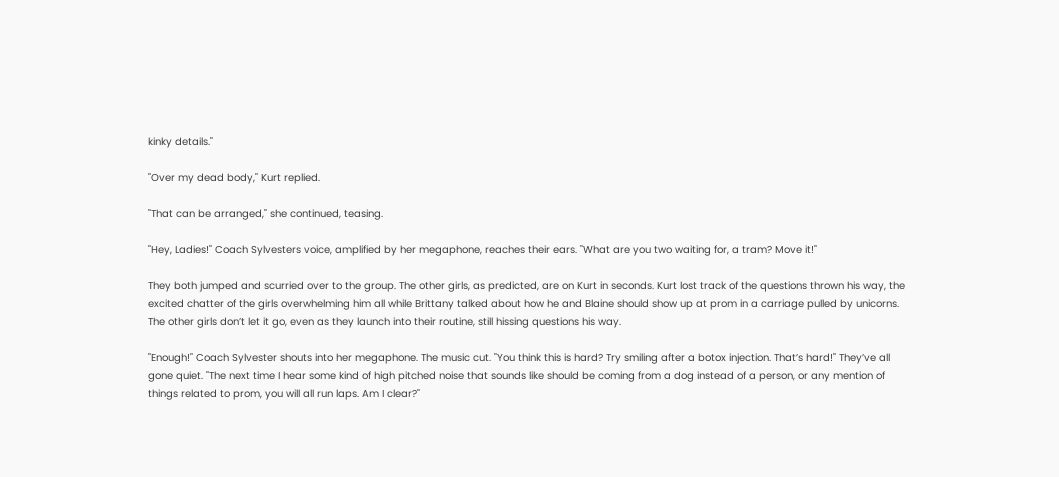kinky details."

"Over my dead body," Kurt replied.

"That can be arranged," she continued, teasing.

"Hey, Ladies!" Coach Sylvesters voice, amplified by her megaphone, reaches their ears. "What are you two waiting for, a tram? Move it!"

They both jumped and scurried over to the group. The other girls, as predicted, are on Kurt in seconds. Kurt lost track of the questions thrown his way, the excited chatter of the girls overwhelming him all while Brittany talked about how he and Blaine should show up at prom in a carriage pulled by unicorns. The other girls don’t let it go, even as they launch into their routine, still hissing questions his way.

"Enough!" Coach Sylvester shouts into her megaphone. The music cut. "You think this is hard? Try smiling after a botox injection. That’s hard!" They’ve all gone quiet. "The next time I hear some kind of high pitched noise that sounds like should be coming from a dog instead of a person, or any mention of things related to prom, you will all run laps. Am I clear?"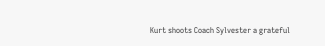Kurt shoots Coach Sylvester a grateful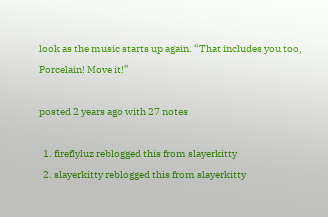look as the music starts up again. “That includes you too, Porcelain! Move it!”

posted 2 years ago with 27 notes

  1. fireflyluz reblogged this from slayerkitty
  2. slayerkitty reblogged this from slayerkitty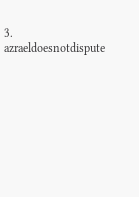3. azraeldoesnotdispute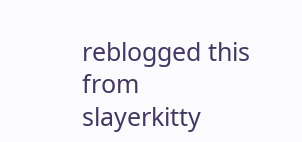reblogged this from slayerkitty